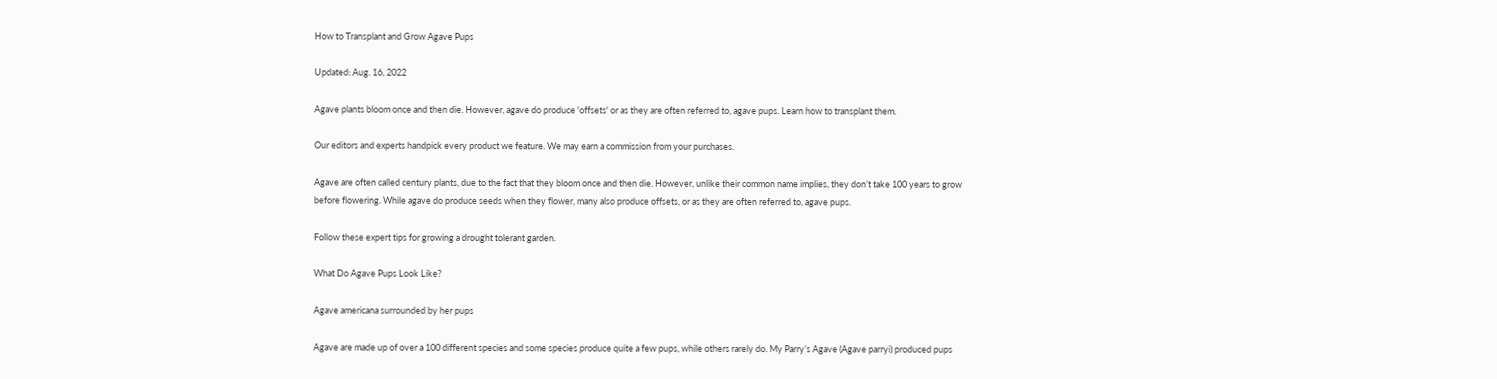How to Transplant and Grow Agave Pups

Updated: Aug. 16, 2022

Agave plants bloom once and then die. However, agave do produce 'offsets' or as they are often referred to, agave pups. Learn how to transplant them.

Our editors and experts handpick every product we feature. We may earn a commission from your purchases.

Agave are often called century plants, due to the fact that they bloom once and then die. However, unlike their common name implies, they don’t take 100 years to grow before flowering. While agave do produce seeds when they flower, many also produce offsets, or as they are often referred to, agave pups.

Follow these expert tips for growing a drought tolerant garden.

What Do Agave Pups Look Like?

Agave americana surrounded by her pups

Agave are made up of over a 100 different species and some species produce quite a few pups, while others rarely do. My Parry’s Agave (Agave parryi) produced pups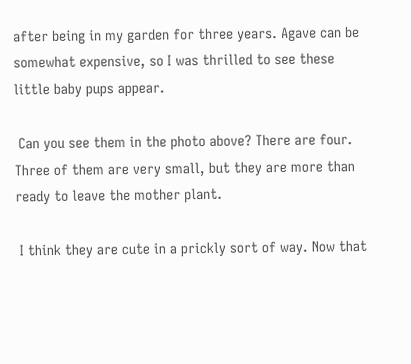after being in my garden for three years. Agave can be somewhat expensive, so I was thrilled to see these little baby pups appear.

 Can you see them in the photo above? There are four. Three of them are very small, but they are more than ready to leave the mother plant.

 I think they are cute in a prickly sort of way. Now that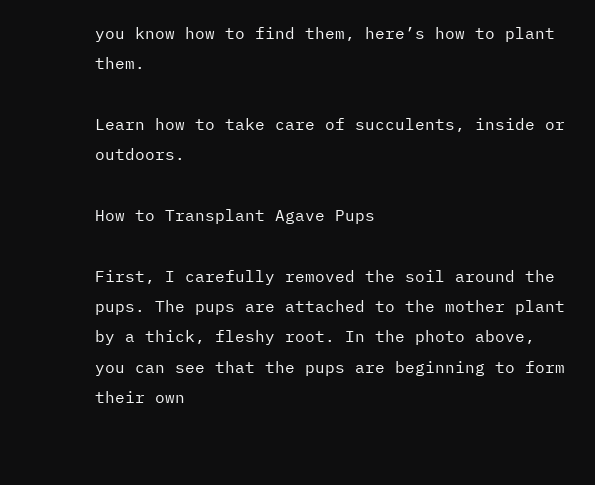you know how to find them, here’s how to plant them.

Learn how to take care of succulents, inside or outdoors.

How to Transplant Agave Pups

First, I carefully removed the soil around the pups. The pups are attached to the mother plant by a thick, fleshy root. In the photo above, you can see that the pups are beginning to form their own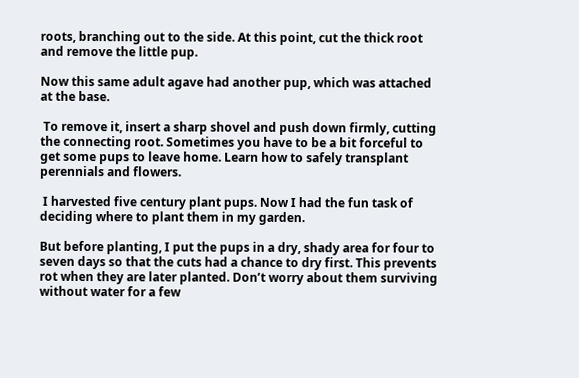roots, branching out to the side. At this point, cut the thick root and remove the little pup.

Now this same adult agave had another pup, which was attached at the base.

 To remove it, insert a sharp shovel and push down firmly, cutting the connecting root. Sometimes you have to be a bit forceful to get some pups to leave home. Learn how to safely transplant perennials and flowers.

 I harvested five century plant pups. Now I had the fun task of deciding where to plant them in my garden.

But before planting, I put the pups in a dry, shady area for four to seven days so that the cuts had a chance to dry first. This prevents rot when they are later planted. Don’t worry about them surviving without water for a few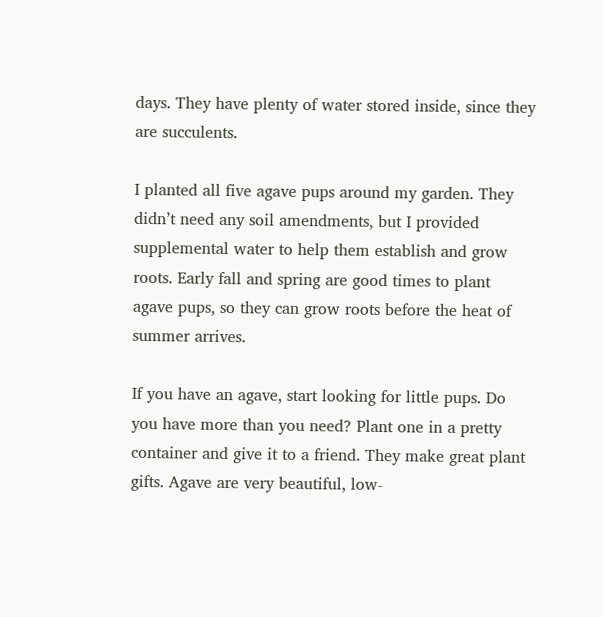days. They have plenty of water stored inside, since they are succulents.

I planted all five agave pups around my garden. They didn’t need any soil amendments, but I provided supplemental water to help them establish and grow roots. Early fall and spring are good times to plant agave pups, so they can grow roots before the heat of summer arrives.

If you have an agave, start looking for little pups. Do you have more than you need? Plant one in a pretty container and give it to a friend. They make great plant gifts. Agave are very beautiful, low-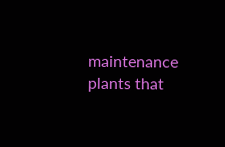maintenance plants that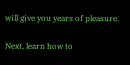will give you years of pleasure.

Next, learn how to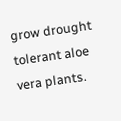grow drought tolerant aloe vera plants.